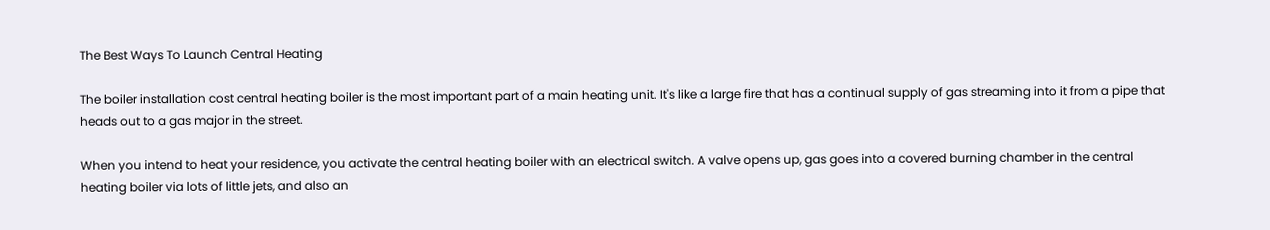The Best Ways To Launch Central Heating

The boiler installation cost central heating boiler is the most important part of a main heating unit. It's like a large fire that has a continual supply of gas streaming into it from a pipe that heads out to a gas major in the street.

When you intend to heat your residence, you activate the central heating boiler with an electrical switch. A valve opens up, gas goes into a covered burning chamber in the central heating boiler via lots of little jets, and also an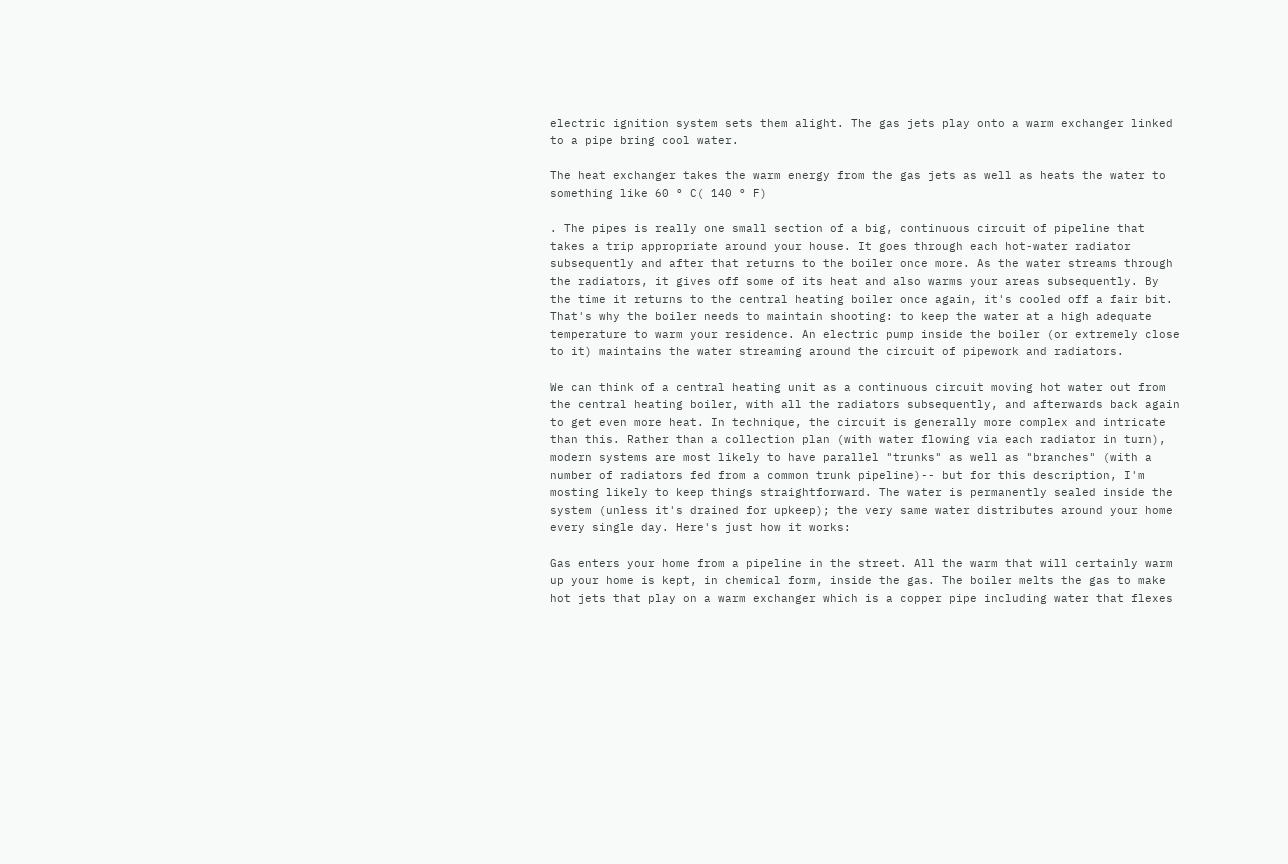electric ignition system sets them alight. The gas jets play onto a warm exchanger linked to a pipe bring cool water.

The heat exchanger takes the warm energy from the gas jets as well as heats the water to something like 60 ° C( 140 ° F)

. The pipes is really one small section of a big, continuous circuit of pipeline that takes a trip appropriate around your house. It goes through each hot-water radiator subsequently and after that returns to the boiler once more. As the water streams through the radiators, it gives off some of its heat and also warms your areas subsequently. By the time it returns to the central heating boiler once again, it's cooled off a fair bit. That's why the boiler needs to maintain shooting: to keep the water at a high adequate temperature to warm your residence. An electric pump inside the boiler (or extremely close to it) maintains the water streaming around the circuit of pipework and radiators.

We can think of a central heating unit as a continuous circuit moving hot water out from the central heating boiler, with all the radiators subsequently, and afterwards back again to get even more heat. In technique, the circuit is generally more complex and intricate than this. Rather than a collection plan (with water flowing via each radiator in turn), modern systems are most likely to have parallel "trunks" as well as "branches" (with a number of radiators fed from a common trunk pipeline)-- but for this description, I'm mosting likely to keep things straightforward. The water is permanently sealed inside the system (unless it's drained for upkeep); the very same water distributes around your home every single day. Here's just how it works:

Gas enters your home from a pipeline in the street. All the warm that will certainly warm up your home is kept, in chemical form, inside the gas. The boiler melts the gas to make hot jets that play on a warm exchanger which is a copper pipe including water that flexes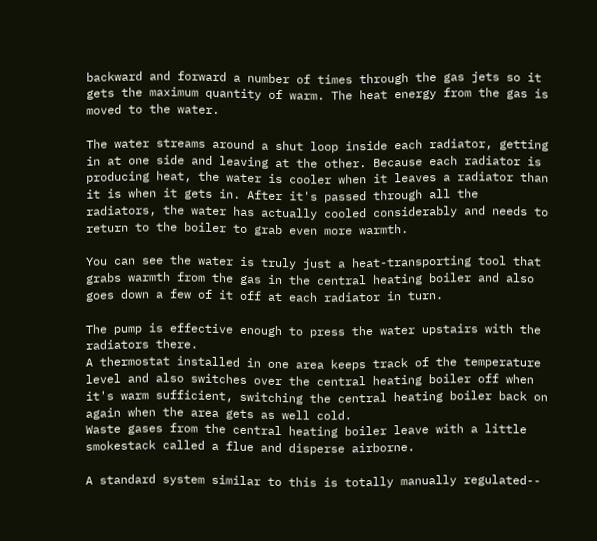backward and forward a number of times through the gas jets so it gets the maximum quantity of warm. The heat energy from the gas is moved to the water.

The water streams around a shut loop inside each radiator, getting in at one side and leaving at the other. Because each radiator is producing heat, the water is cooler when it leaves a radiator than it is when it gets in. After it's passed through all the radiators, the water has actually cooled considerably and needs to return to the boiler to grab even more warmth.

You can see the water is truly just a heat-transporting tool that grabs warmth from the gas in the central heating boiler and also goes down a few of it off at each radiator in turn.

The pump is effective enough to press the water upstairs with the radiators there.
A thermostat installed in one area keeps track of the temperature level and also switches over the central heating boiler off when it's warm sufficient, switching the central heating boiler back on again when the area gets as well cold.
Waste gases from the central heating boiler leave with a little smokestack called a flue and disperse airborne.

A standard system similar to this is totally manually regulated--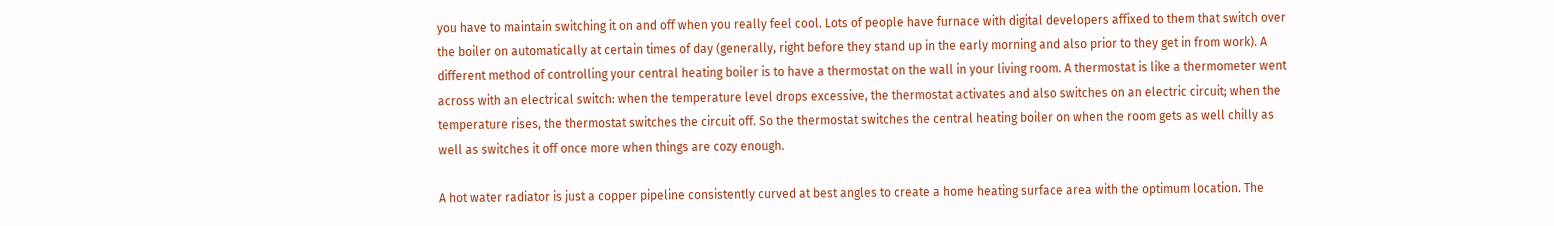you have to maintain switching it on and off when you really feel cool. Lots of people have furnace with digital developers affixed to them that switch over the boiler on automatically at certain times of day (generally, right before they stand up in the early morning and also prior to they get in from work). A different method of controlling your central heating boiler is to have a thermostat on the wall in your living room. A thermostat is like a thermometer went across with an electrical switch: when the temperature level drops excessive, the thermostat activates and also switches on an electric circuit; when the temperature rises, the thermostat switches the circuit off. So the thermostat switches the central heating boiler on when the room gets as well chilly as well as switches it off once more when things are cozy enough.

A hot water radiator is just a copper pipeline consistently curved at best angles to create a home heating surface area with the optimum location. The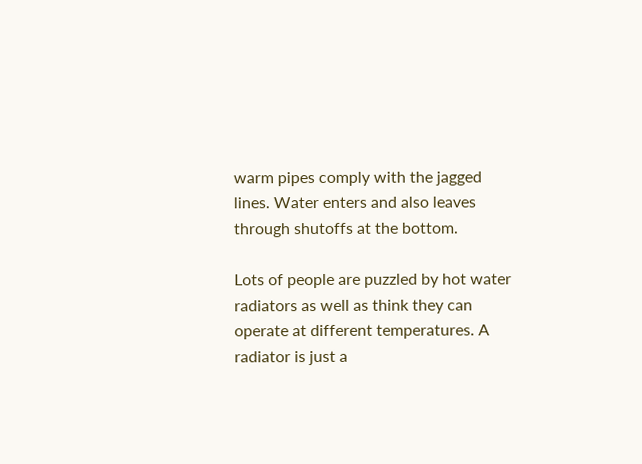warm pipes comply with the jagged lines. Water enters and also leaves through shutoffs at the bottom.

Lots of people are puzzled by hot water radiators as well as think they can operate at different temperatures. A radiator is just a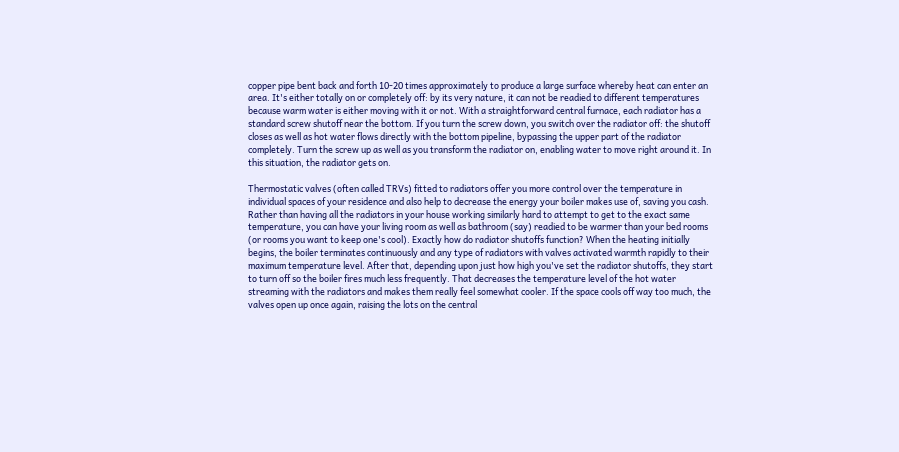copper pipe bent back and forth 10-20 times approximately to produce a large surface whereby heat can enter an area. It's either totally on or completely off: by its very nature, it can not be readied to different temperatures because warm water is either moving with it or not. With a straightforward central furnace, each radiator has a standard screw shutoff near the bottom. If you turn the screw down, you switch over the radiator off: the shutoff closes as well as hot water flows directly with the bottom pipeline, bypassing the upper part of the radiator completely. Turn the screw up as well as you transform the radiator on, enabling water to move right around it. In this situation, the radiator gets on.

Thermostatic valves (often called TRVs) fitted to radiators offer you more control over the temperature in individual spaces of your residence and also help to decrease the energy your boiler makes use of, saving you cash. Rather than having all the radiators in your house working similarly hard to attempt to get to the exact same temperature, you can have your living room as well as bathroom (say) readied to be warmer than your bed rooms (or rooms you want to keep one's cool). Exactly how do radiator shutoffs function? When the heating initially begins, the boiler terminates continuously and any type of radiators with valves activated warmth rapidly to their maximum temperature level. After that, depending upon just how high you've set the radiator shutoffs, they start to turn off so the boiler fires much less frequently. That decreases the temperature level of the hot water streaming with the radiators and makes them really feel somewhat cooler. If the space cools off way too much, the valves open up once again, raising the lots on the central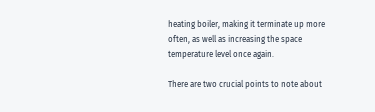heating boiler, making it terminate up more often, as well as increasing the space temperature level once again.

There are two crucial points to note about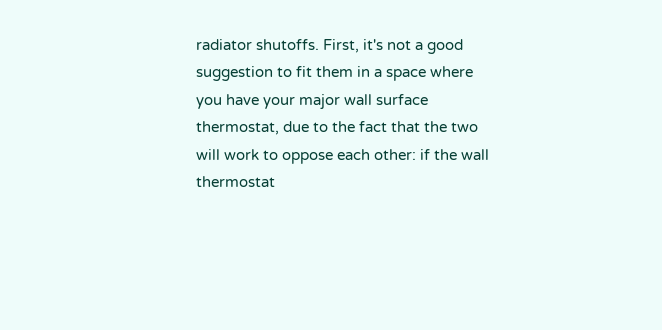radiator shutoffs. First, it's not a good suggestion to fit them in a space where you have your major wall surface thermostat, due to the fact that the two will work to oppose each other: if the wall thermostat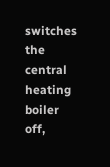switches the central heating boiler off,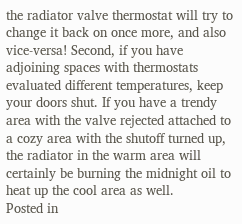the radiator valve thermostat will try to change it back on once more, and also vice-versa! Second, if you have adjoining spaces with thermostats evaluated different temperatures, keep your doors shut. If you have a trendy area with the valve rejected attached to a cozy area with the shutoff turned up, the radiator in the warm area will certainly be burning the midnight oil to heat up the cool area as well.
Posted in